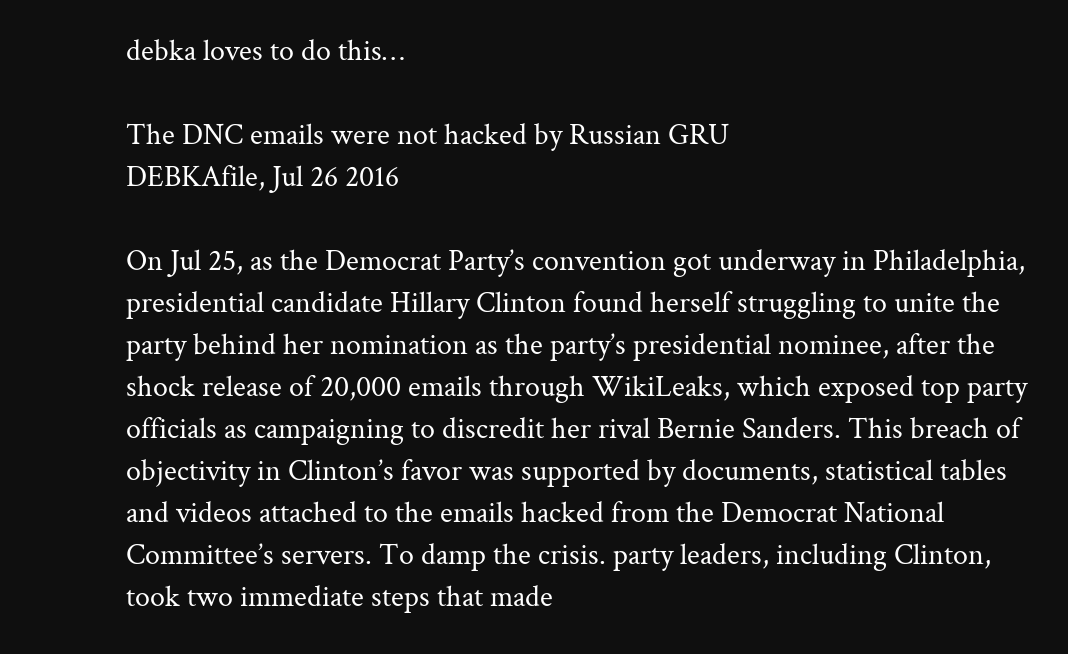debka loves to do this…

The DNC emails were not hacked by Russian GRU
DEBKAfile, Jul 26 2016

On Jul 25, as the Democrat Party’s convention got underway in Philadelphia, presidential candidate Hillary Clinton found herself struggling to unite the party behind her nomination as the party’s presidential nominee, after the shock release of 20,000 emails through WikiLeaks, which exposed top party officials as campaigning to discredit her rival Bernie Sanders. This breach of objectivity in Clinton’s favor was supported by documents, statistical tables and videos attached to the emails hacked from the Democrat National Committee’s servers. To damp the crisis. party leaders, including Clinton, took two immediate steps that made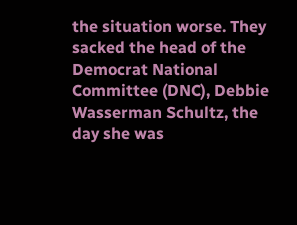the situation worse. They sacked the head of the Democrat National Committee (DNC), Debbie Wasserman Schultz, the day she was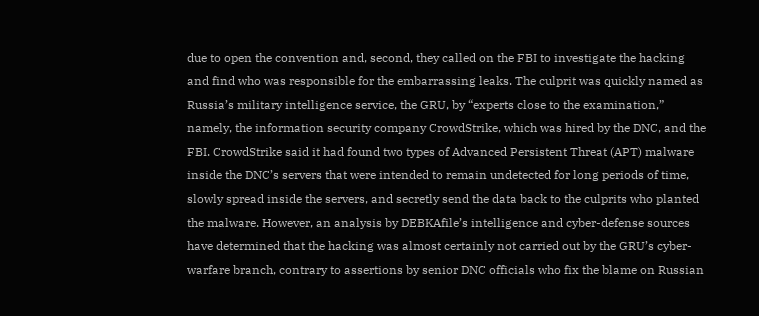due to open the convention and, second, they called on the FBI to investigate the hacking and find who was responsible for the embarrassing leaks. The culprit was quickly named as Russia’s military intelligence service, the GRU, by “experts close to the examination,” namely, the information security company CrowdStrike, which was hired by the DNC, and the FBI. CrowdStrike said it had found two types of Advanced Persistent Threat (APT) malware inside the DNC’s servers that were intended to remain undetected for long periods of time, slowly spread inside the servers, and secretly send the data back to the culprits who planted the malware. However, an analysis by DEBKAfile’s intelligence and cyber-defense sources have determined that the hacking was almost certainly not carried out by the GRU’s cyber-warfare branch, contrary to assertions by senior DNC officials who fix the blame on Russian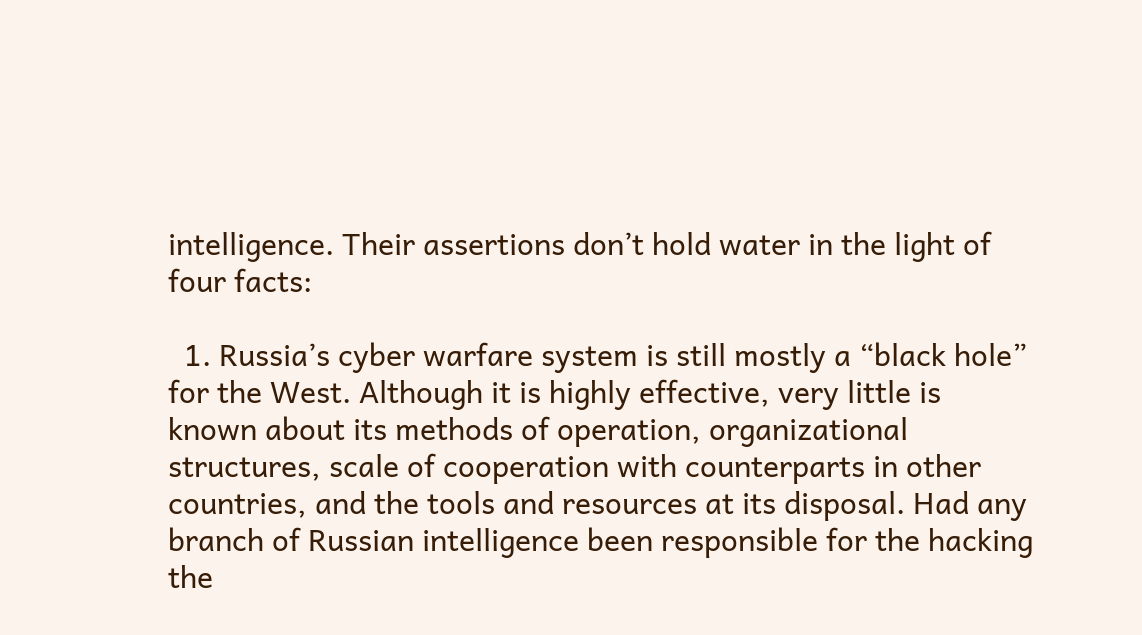intelligence. Their assertions don’t hold water in the light of four facts:

  1. Russia’s cyber warfare system is still mostly a “black hole” for the West. Although it is highly effective, very little is known about its methods of operation, organizational structures, scale of cooperation with counterparts in other countries, and the tools and resources at its disposal. Had any branch of Russian intelligence been responsible for the hacking the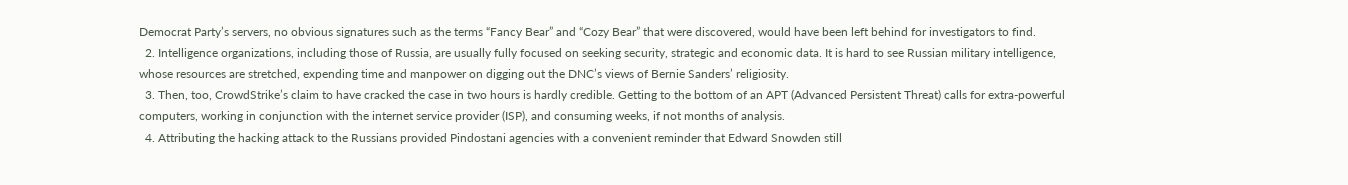Democrat Party’s servers, no obvious signatures such as the terms “Fancy Bear” and “Cozy Bear” that were discovered, would have been left behind for investigators to find.
  2. Intelligence organizations, including those of Russia, are usually fully focused on seeking security, strategic and economic data. It is hard to see Russian military intelligence, whose resources are stretched, expending time and manpower on digging out the DNC’s views of Bernie Sanders’ religiosity.
  3. Then, too, CrowdStrike’s claim to have cracked the case in two hours is hardly credible. Getting to the bottom of an APT (Advanced Persistent Threat) calls for extra-powerful computers, working in conjunction with the internet service provider (ISP), and consuming weeks, if not months of analysis.
  4. Attributing the hacking attack to the Russians provided Pindostani agencies with a convenient reminder that Edward Snowden still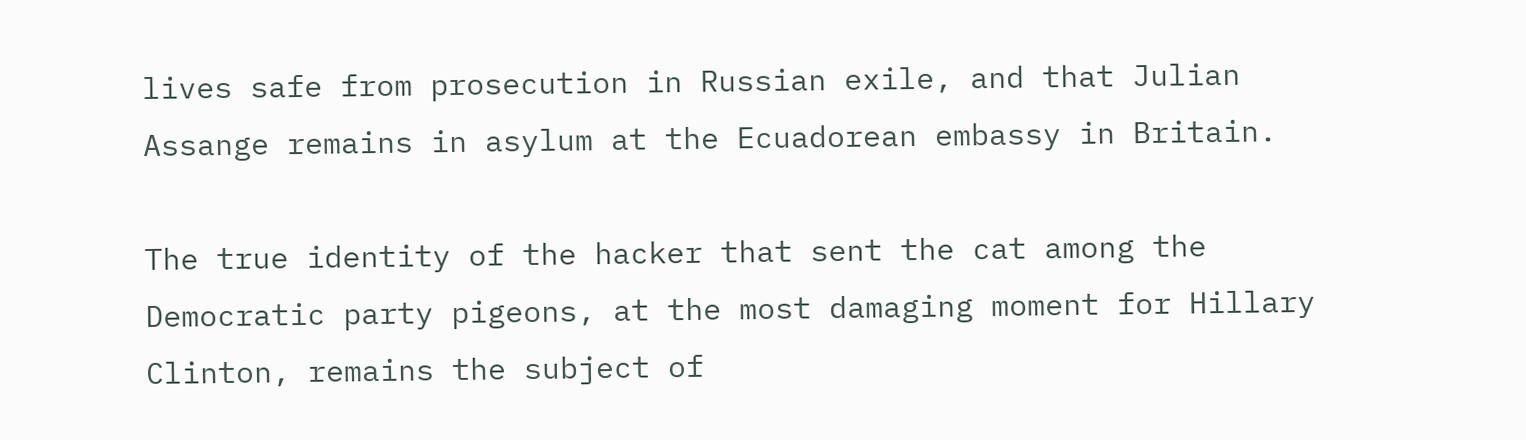lives safe from prosecution in Russian exile, and that Julian Assange remains in asylum at the Ecuadorean embassy in Britain.

The true identity of the hacker that sent the cat among the Democratic party pigeons, at the most damaging moment for Hillary Clinton, remains the subject of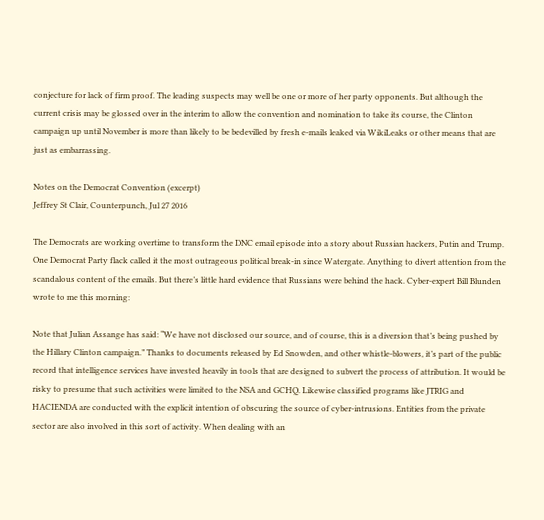conjecture for lack of firm proof. The leading suspects may well be one or more of her party opponents. But although the current crisis may be glossed over in the interim to allow the convention and nomination to take its course, the Clinton campaign up until November is more than likely to be bedevilled by fresh e-mails leaked via WikiLeaks or other means that are just as embarrassing.

Notes on the Democrat Convention (excerpt)
Jeffrey St Clair, Counterpunch, Jul 27 2016

The Democrats are working overtime to transform the DNC email episode into a story about Russian hackers, Putin and Trump. One Democrat Party flack called it the most outrageous political break-in since Watergate. Anything to divert attention from the scandalous content of the emails. But there’s little hard evidence that Russians were behind the hack. Cyber-expert Bill Blunden wrote to me this morning:

Note that Julian Assange has said: “We have not disclosed our source, and of course, this is a diversion that’s being pushed by the Hillary Clinton campaign.” Thanks to documents released by Ed Snowden, and other whistle-blowers, it’s part of the public record that intelligence services have invested heavily in tools that are designed to subvert the process of attribution. It would be risky to presume that such activities were limited to the NSA and GCHQ. Likewise classified programs like JTRIG and HACIENDA are conducted with the explicit intention of obscuring the source of cyber-intrusions. Entities from the private sector are also involved in this sort of activity. When dealing with an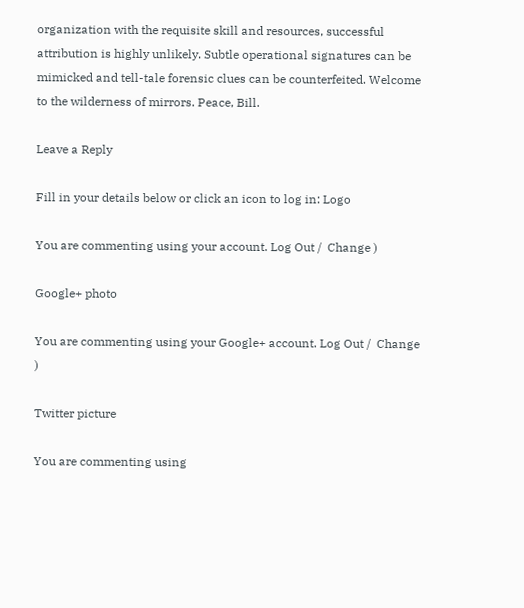organization with the requisite skill and resources, successful attribution is highly unlikely. Subtle operational signatures can be mimicked and tell-tale forensic clues can be counterfeited. Welcome to the wilderness of mirrors. Peace, Bill.

Leave a Reply

Fill in your details below or click an icon to log in: Logo

You are commenting using your account. Log Out /  Change )

Google+ photo

You are commenting using your Google+ account. Log Out /  Change )

Twitter picture

You are commenting using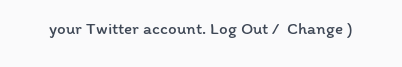your Twitter account. Log Out /  Change )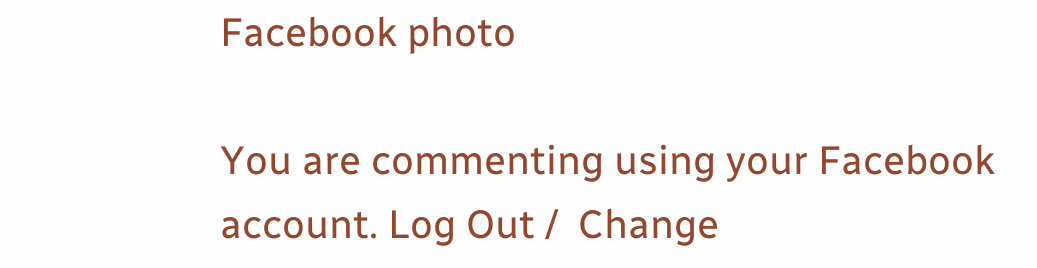Facebook photo

You are commenting using your Facebook account. Log Out /  Change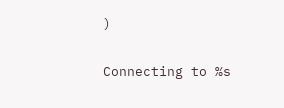)


Connecting to %s